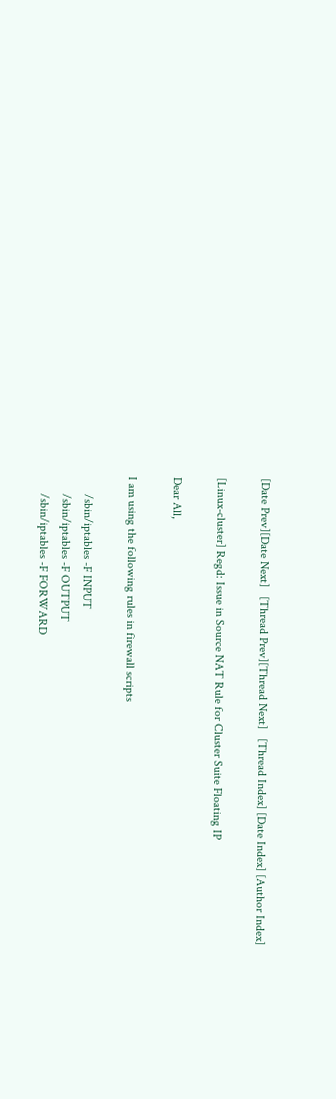[Date Prev][Date Next]   [Thread Prev][Thread Next]   [Thread Index] [Date Index] [Author Index]

[Linux-cluster] Regd: Issue in Source NAT Rule for Cluster Suite Floating IP

Dear All,

I am using the following rules in firewall scripts

      /sbin/iptables -F INPUT
      /sbin/iptables -F OUTPUT
      /sbin/iptables -F FORWARD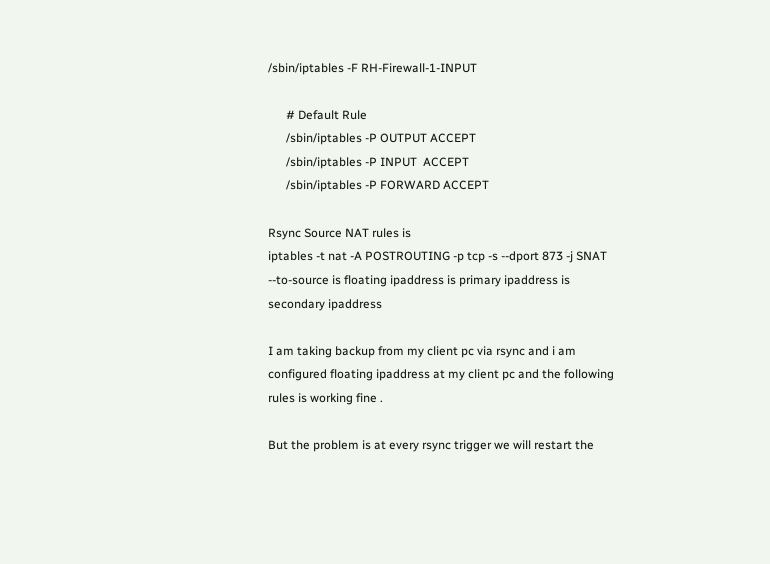/sbin/iptables -F RH-Firewall-1-INPUT

      # Default Rule
      /sbin/iptables -P OUTPUT ACCEPT
      /sbin/iptables -P INPUT  ACCEPT
      /sbin/iptables -P FORWARD ACCEPT

Rsync Source NAT rules is
iptables -t nat -A POSTROUTING -p tcp -s --dport 873 -j SNAT --to-source is floating ipaddress is primary ipaddress is secondary ipaddress

I am taking backup from my client pc via rsync and i am configured floating ipaddress at my client pc and the following rules is working fine .

But the problem is at every rsync trigger we will restart the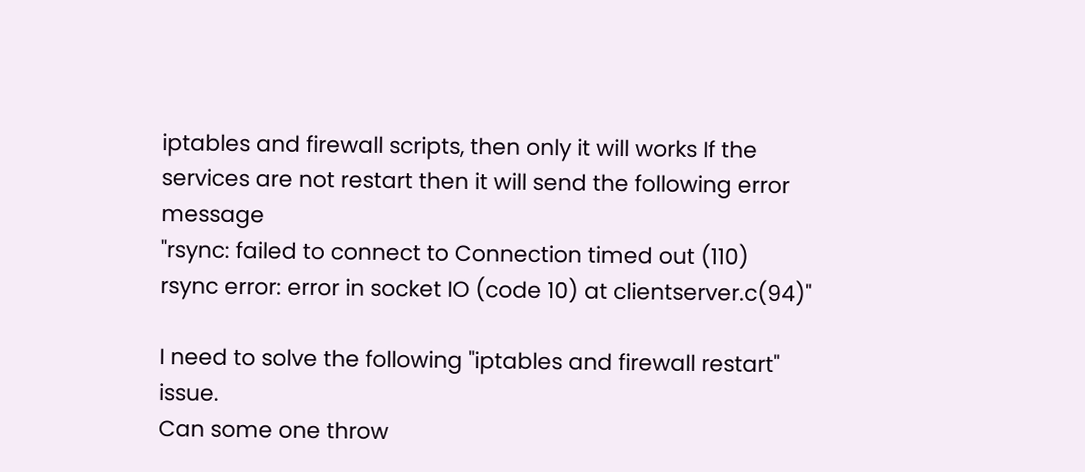iptables and firewall scripts, then only it will works If the services are not restart then it will send the following error message
"rsync: failed to connect to Connection timed out (110)
rsync error: error in socket IO (code 10) at clientserver.c(94)"

I need to solve the following "iptables and firewall restart" issue.
Can some one throw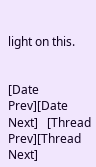light on this.


[Date Prev][Date Next]   [Thread Prev][Thread Next]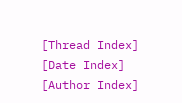[Thread Index] [Date Index] [Author Index]